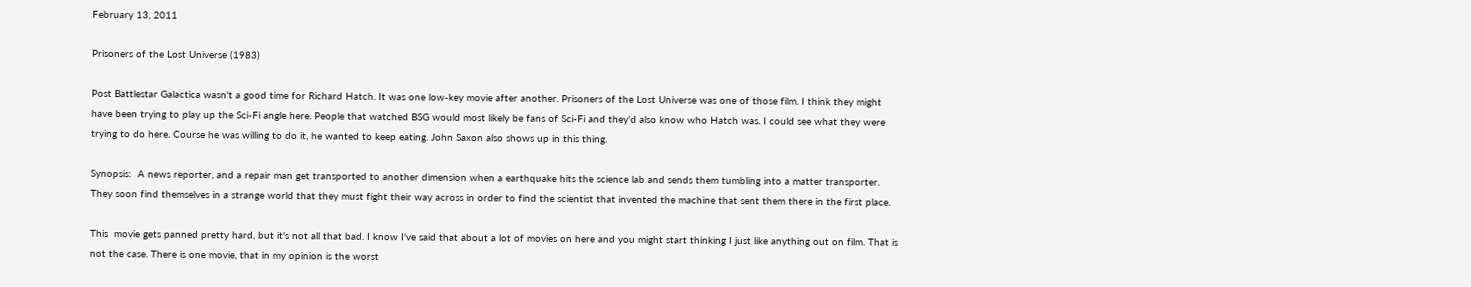February 13, 2011

Prisoners of the Lost Universe (1983)

Post Battlestar Galactica wasn't a good time for Richard Hatch. It was one low-key movie after another. Prisoners of the Lost Universe was one of those film. I think they might have been trying to play up the Sci-Fi angle here. People that watched BSG would most likely be fans of Sci-Fi and they'd also know who Hatch was. I could see what they were trying to do here. Course he was willing to do it, he wanted to keep eating. John Saxon also shows up in this thing.

Synopsis:  A news reporter, and a repair man get transported to another dimension when a earthquake hits the science lab and sends them tumbling into a matter transporter. They soon find themselves in a strange world that they must fight their way across in order to find the scientist that invented the machine that sent them there in the first place.

This  movie gets panned pretty hard, but it's not all that bad. I know I've said that about a lot of movies on here and you might start thinking I just like anything out on film. That is not the case. There is one movie, that in my opinion is the worst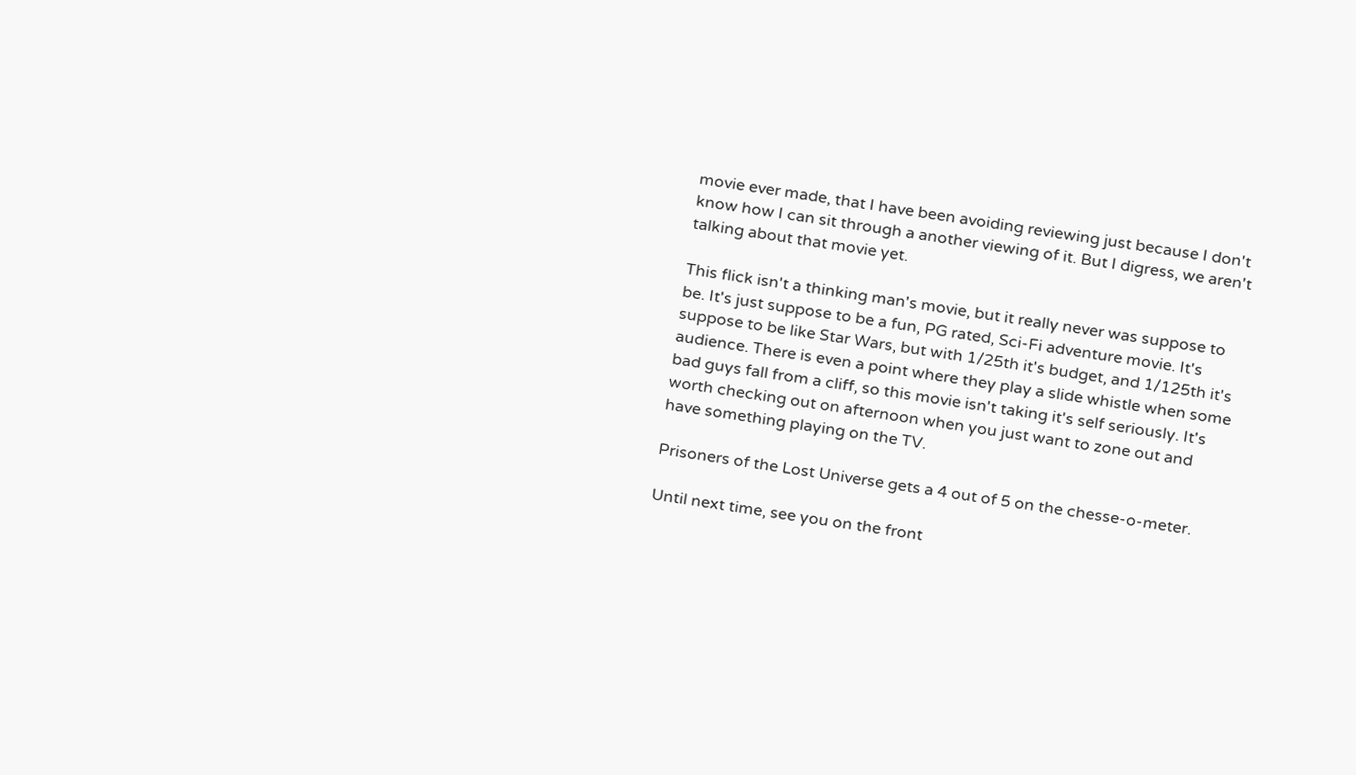movie ever made, that I have been avoiding reviewing just because I don't know how I can sit through a another viewing of it. But I digress, we aren't talking about that movie yet.

This flick isn't a thinking man's movie, but it really never was suppose to be. It's just suppose to be a fun, PG rated, Sci-Fi adventure movie. It's suppose to be like Star Wars, but with 1/25th it's budget, and 1/125th it's audience. There is even a point where they play a slide whistle when some bad guys fall from a cliff, so this movie isn't taking it's self seriously. It's worth checking out on afternoon when you just want to zone out and have something playing on the TV.

Prisoners of the Lost Universe gets a 4 out of 5 on the chesse-o-meter.

Until next time, see you on the front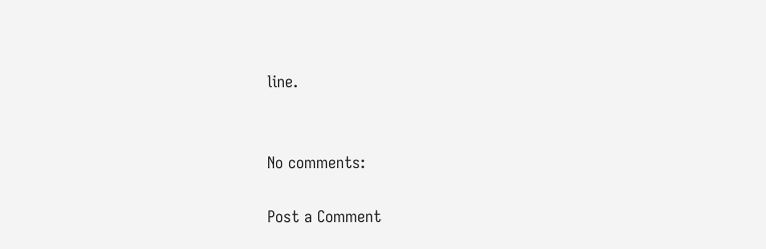line.


No comments:

Post a Comment